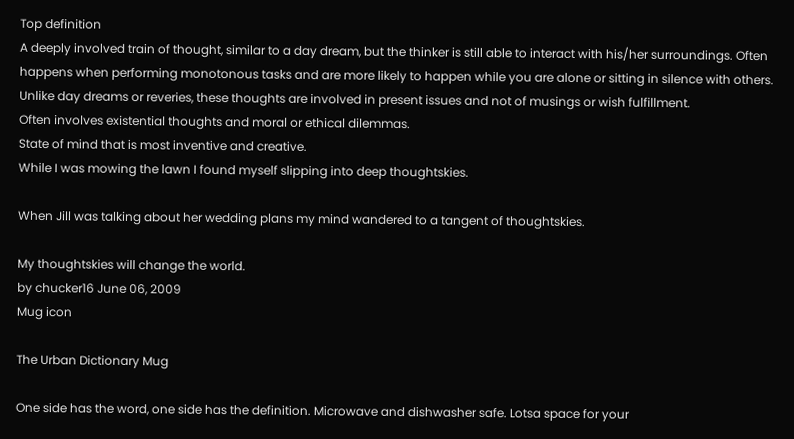Top definition
A deeply involved train of thought, similar to a day dream, but the thinker is still able to interact with his/her surroundings. Often happens when performing monotonous tasks and are more likely to happen while you are alone or sitting in silence with others. Unlike day dreams or reveries, these thoughts are involved in present issues and not of musings or wish fulfillment.
Often involves existential thoughts and moral or ethical dilemmas.
State of mind that is most inventive and creative.
While I was mowing the lawn I found myself slipping into deep thoughtskies.

When Jill was talking about her wedding plans my mind wandered to a tangent of thoughtskies.

My thoughtskies will change the world.
by chucker16 June 06, 2009
Mug icon

The Urban Dictionary Mug

One side has the word, one side has the definition. Microwave and dishwasher safe. Lotsa space for your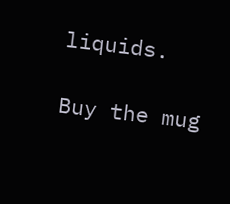liquids.

Buy the mug